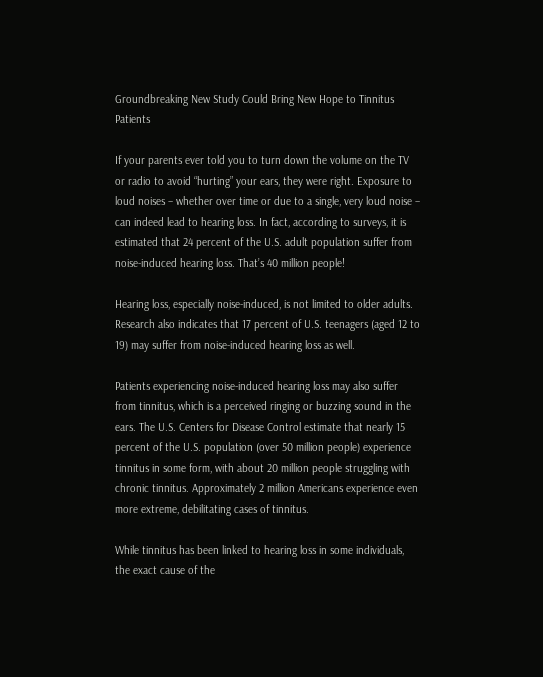Groundbreaking New Study Could Bring New Hope to Tinnitus Patients

If your parents ever told you to turn down the volume on the TV or radio to avoid “hurting” your ears, they were right. Exposure to loud noises – whether over time or due to a single, very loud noise – can indeed lead to hearing loss. In fact, according to surveys, it is estimated that 24 percent of the U.S. adult population suffer from noise-induced hearing loss. That’s 40 million people!

Hearing loss, especially noise-induced, is not limited to older adults. Research also indicates that 17 percent of U.S. teenagers (aged 12 to 19) may suffer from noise-induced hearing loss as well.

Patients experiencing noise-induced hearing loss may also suffer from tinnitus, which is a perceived ringing or buzzing sound in the ears. The U.S. Centers for Disease Control estimate that nearly 15 percent of the U.S. population (over 50 million people) experience tinnitus in some form, with about 20 million people struggling with chronic tinnitus. Approximately 2 million Americans experience even more extreme, debilitating cases of tinnitus.

While tinnitus has been linked to hearing loss in some individuals, the exact cause of the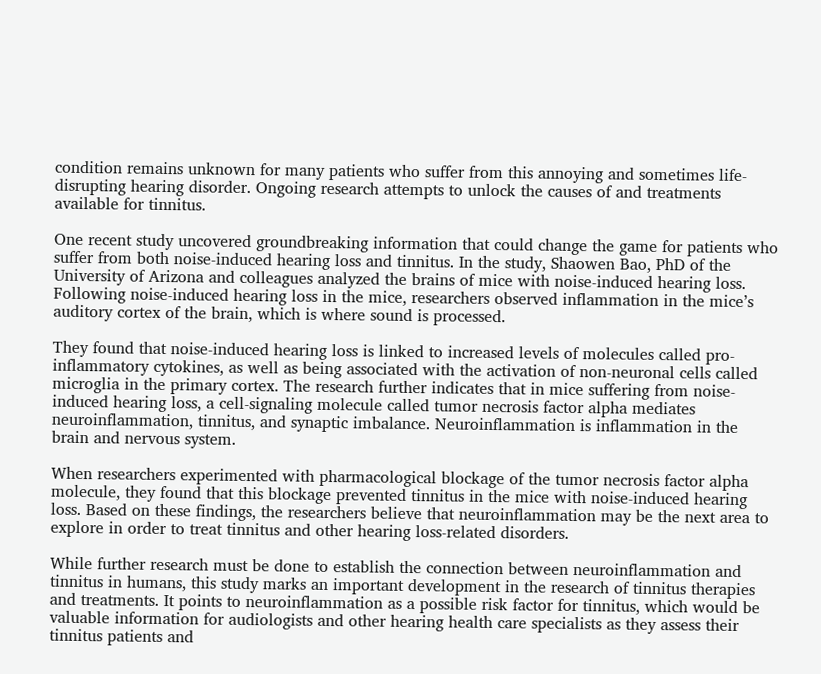condition remains unknown for many patients who suffer from this annoying and sometimes life-disrupting hearing disorder. Ongoing research attempts to unlock the causes of and treatments available for tinnitus.

One recent study uncovered groundbreaking information that could change the game for patients who suffer from both noise-induced hearing loss and tinnitus. In the study, Shaowen Bao, PhD of the University of Arizona and colleagues analyzed the brains of mice with noise-induced hearing loss. Following noise-induced hearing loss in the mice, researchers observed inflammation in the mice’s auditory cortex of the brain, which is where sound is processed.

They found that noise-induced hearing loss is linked to increased levels of molecules called pro-inflammatory cytokines, as well as being associated with the activation of non-neuronal cells called microglia in the primary cortex. The research further indicates that in mice suffering from noise-induced hearing loss, a cell-signaling molecule called tumor necrosis factor alpha mediates neuroinflammation, tinnitus, and synaptic imbalance. Neuroinflammation is inflammation in the brain and nervous system.

When researchers experimented with pharmacological blockage of the tumor necrosis factor alpha molecule, they found that this blockage prevented tinnitus in the mice with noise-induced hearing loss. Based on these findings, the researchers believe that neuroinflammation may be the next area to explore in order to treat tinnitus and other hearing loss-related disorders.

While further research must be done to establish the connection between neuroinflammation and tinnitus in humans, this study marks an important development in the research of tinnitus therapies and treatments. It points to neuroinflammation as a possible risk factor for tinnitus, which would be valuable information for audiologists and other hearing health care specialists as they assess their tinnitus patients and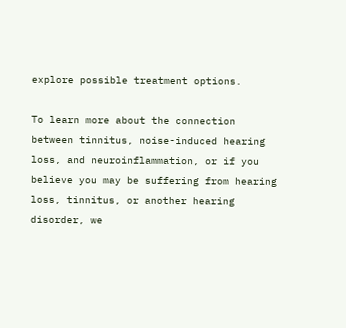explore possible treatment options.

To learn more about the connection between tinnitus, noise-induced hearing loss, and neuroinflammation, or if you believe you may be suffering from hearing loss, tinnitus, or another hearing disorder, we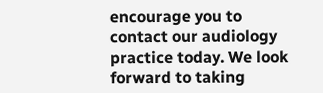encourage you to contact our audiology practice today. We look forward to taking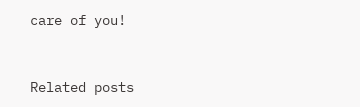care of you!


Related posts